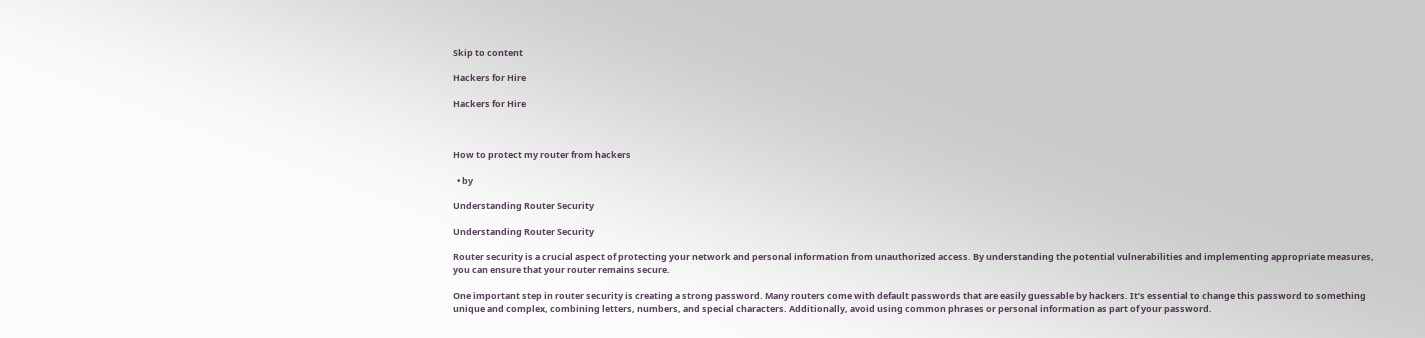Skip to content

Hackers for Hire

Hackers for Hire



How to protect my router from hackers

  • by

Understanding Router Security

Understanding Router Security

Router security is a crucial aspect of protecting your network and personal information from unauthorized access. By understanding the potential vulnerabilities and implementing appropriate measures, you can ensure that your router remains secure.

One important step in router security is creating a strong password. Many routers come with default passwords that are easily guessable by hackers. It’s essential to change this password to something unique and complex, combining letters, numbers, and special characters. Additionally, avoid using common phrases or personal information as part of your password.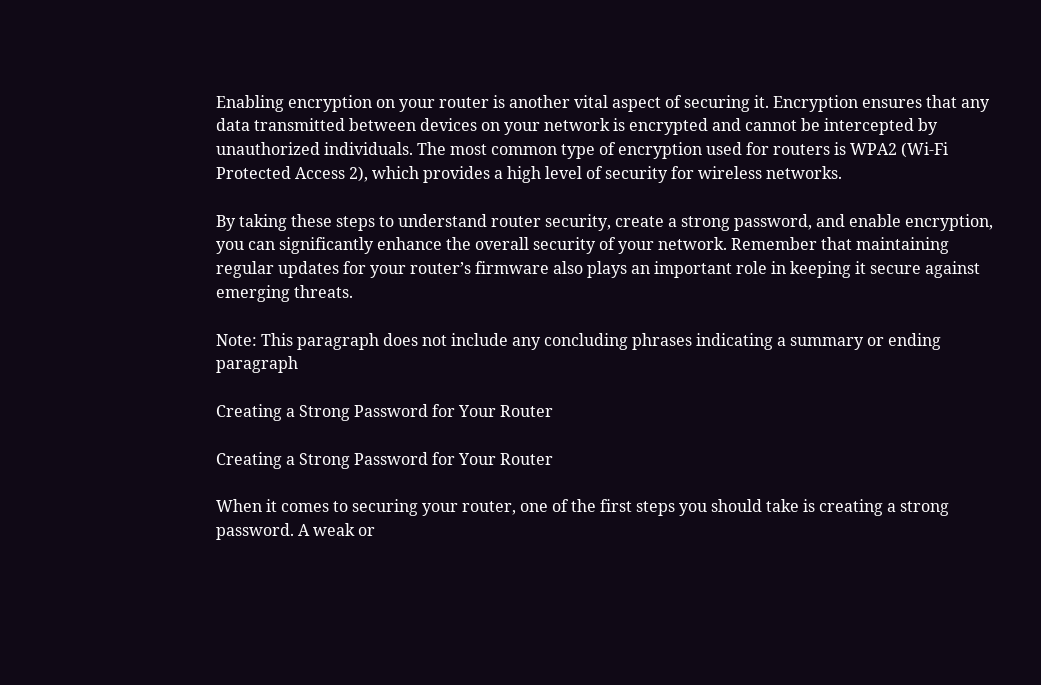Enabling encryption on your router is another vital aspect of securing it. Encryption ensures that any data transmitted between devices on your network is encrypted and cannot be intercepted by unauthorized individuals. The most common type of encryption used for routers is WPA2 (Wi-Fi Protected Access 2), which provides a high level of security for wireless networks.

By taking these steps to understand router security, create a strong password, and enable encryption, you can significantly enhance the overall security of your network. Remember that maintaining regular updates for your router’s firmware also plays an important role in keeping it secure against emerging threats.

Note: This paragraph does not include any concluding phrases indicating a summary or ending paragraph

Creating a Strong Password for Your Router

Creating a Strong Password for Your Router

When it comes to securing your router, one of the first steps you should take is creating a strong password. A weak or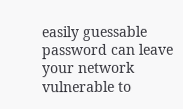easily guessable password can leave your network vulnerable to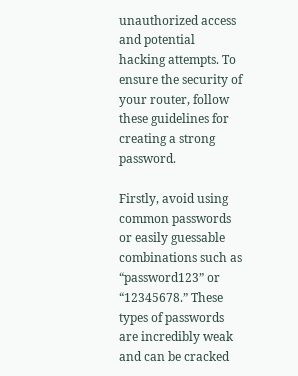unauthorized access and potential hacking attempts. To ensure the security of your router, follow these guidelines for creating a strong password.

Firstly, avoid using common passwords or easily guessable combinations such as “password123” or “12345678.” These types of passwords are incredibly weak and can be cracked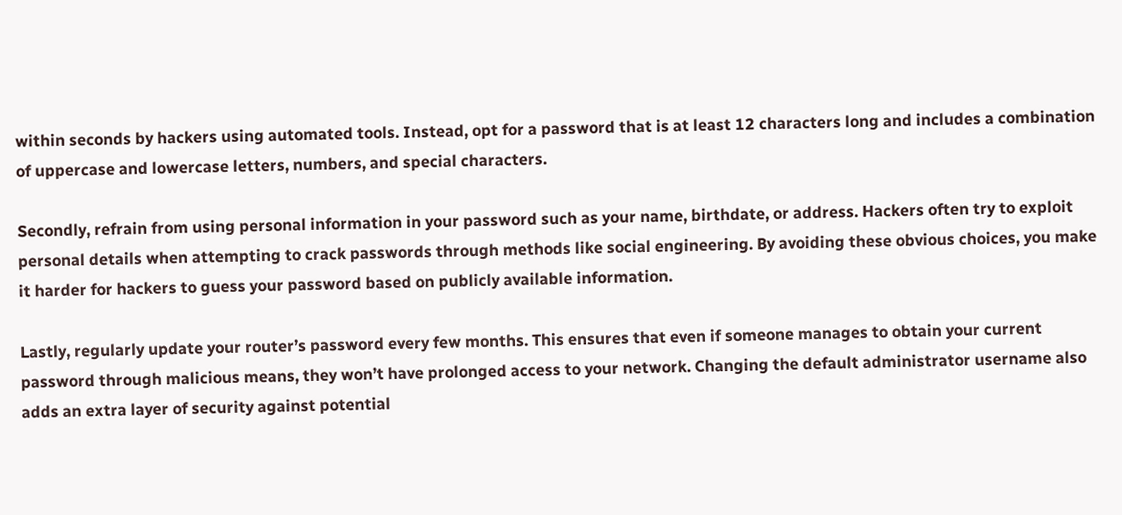within seconds by hackers using automated tools. Instead, opt for a password that is at least 12 characters long and includes a combination of uppercase and lowercase letters, numbers, and special characters.

Secondly, refrain from using personal information in your password such as your name, birthdate, or address. Hackers often try to exploit personal details when attempting to crack passwords through methods like social engineering. By avoiding these obvious choices, you make it harder for hackers to guess your password based on publicly available information.

Lastly, regularly update your router’s password every few months. This ensures that even if someone manages to obtain your current password through malicious means, they won’t have prolonged access to your network. Changing the default administrator username also adds an extra layer of security against potential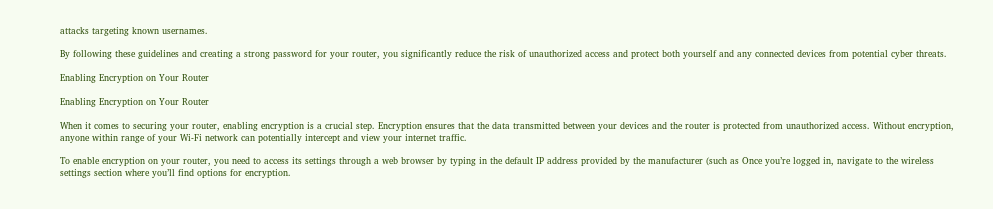attacks targeting known usernames.

By following these guidelines and creating a strong password for your router, you significantly reduce the risk of unauthorized access and protect both yourself and any connected devices from potential cyber threats.

Enabling Encryption on Your Router

Enabling Encryption on Your Router

When it comes to securing your router, enabling encryption is a crucial step. Encryption ensures that the data transmitted between your devices and the router is protected from unauthorized access. Without encryption, anyone within range of your Wi-Fi network can potentially intercept and view your internet traffic.

To enable encryption on your router, you need to access its settings through a web browser by typing in the default IP address provided by the manufacturer (such as Once you’re logged in, navigate to the wireless settings section where you’ll find options for encryption.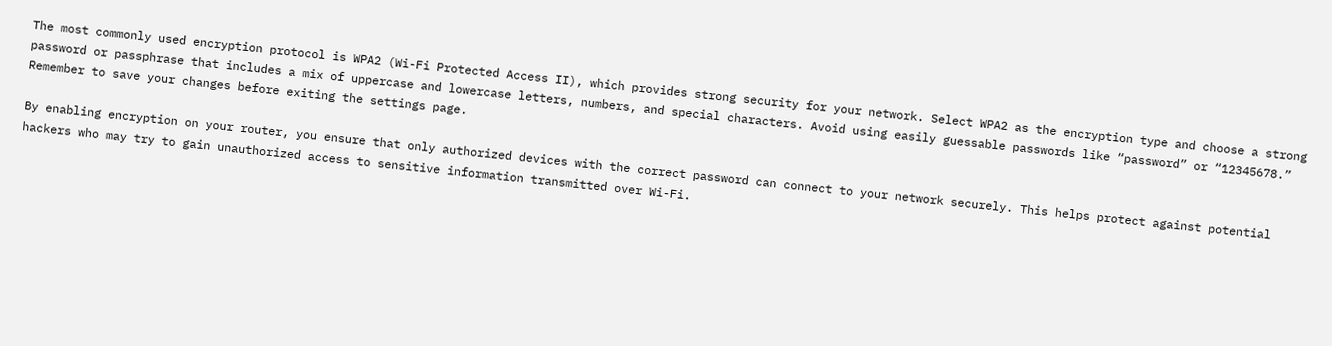The most commonly used encryption protocol is WPA2 (Wi-Fi Protected Access II), which provides strong security for your network. Select WPA2 as the encryption type and choose a strong password or passphrase that includes a mix of uppercase and lowercase letters, numbers, and special characters. Avoid using easily guessable passwords like “password” or “12345678.” Remember to save your changes before exiting the settings page.

By enabling encryption on your router, you ensure that only authorized devices with the correct password can connect to your network securely. This helps protect against potential hackers who may try to gain unauthorized access to sensitive information transmitted over Wi-Fi.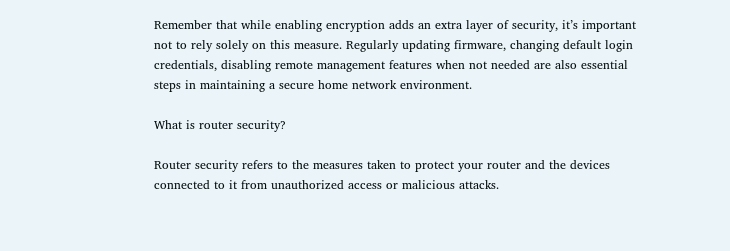Remember that while enabling encryption adds an extra layer of security, it’s important not to rely solely on this measure. Regularly updating firmware, changing default login credentials, disabling remote management features when not needed are also essential steps in maintaining a secure home network environment.

What is router security?

Router security refers to the measures taken to protect your router and the devices connected to it from unauthorized access or malicious attacks.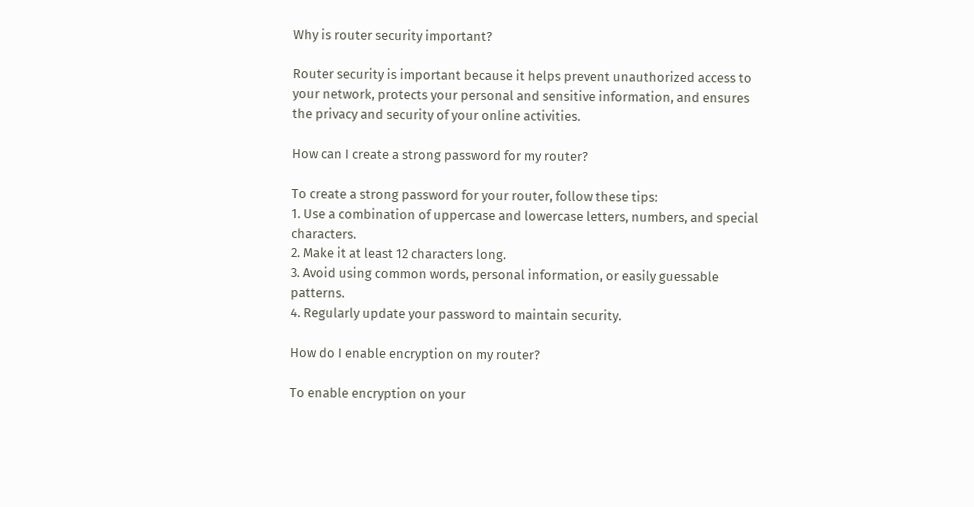Why is router security important?

Router security is important because it helps prevent unauthorized access to your network, protects your personal and sensitive information, and ensures the privacy and security of your online activities.

How can I create a strong password for my router?

To create a strong password for your router, follow these tips:
1. Use a combination of uppercase and lowercase letters, numbers, and special characters.
2. Make it at least 12 characters long.
3. Avoid using common words, personal information, or easily guessable patterns.
4. Regularly update your password to maintain security.

How do I enable encryption on my router?

To enable encryption on your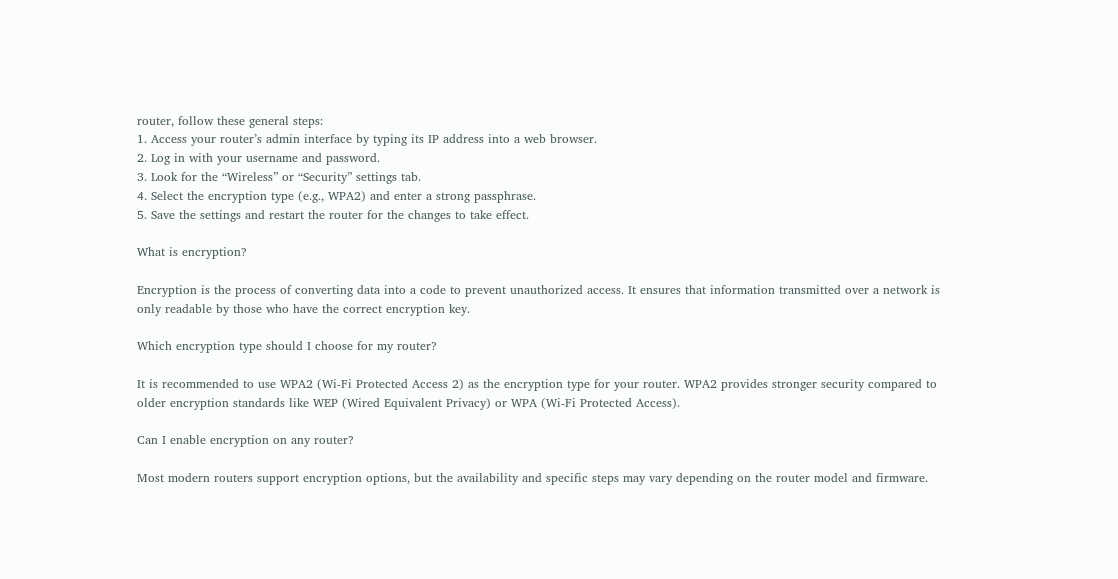router, follow these general steps:
1. Access your router’s admin interface by typing its IP address into a web browser.
2. Log in with your username and password.
3. Look for the “Wireless” or “Security” settings tab.
4. Select the encryption type (e.g., WPA2) and enter a strong passphrase.
5. Save the settings and restart the router for the changes to take effect.

What is encryption?

Encryption is the process of converting data into a code to prevent unauthorized access. It ensures that information transmitted over a network is only readable by those who have the correct encryption key.

Which encryption type should I choose for my router?

It is recommended to use WPA2 (Wi-Fi Protected Access 2) as the encryption type for your router. WPA2 provides stronger security compared to older encryption standards like WEP (Wired Equivalent Privacy) or WPA (Wi-Fi Protected Access).

Can I enable encryption on any router?

Most modern routers support encryption options, but the availability and specific steps may vary depending on the router model and firmware.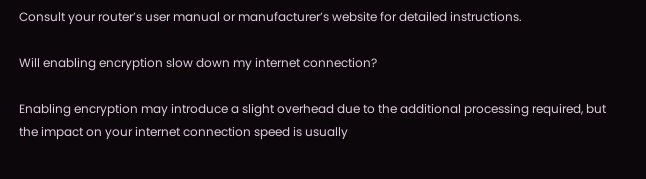Consult your router’s user manual or manufacturer’s website for detailed instructions.

Will enabling encryption slow down my internet connection?

Enabling encryption may introduce a slight overhead due to the additional processing required, but the impact on your internet connection speed is usually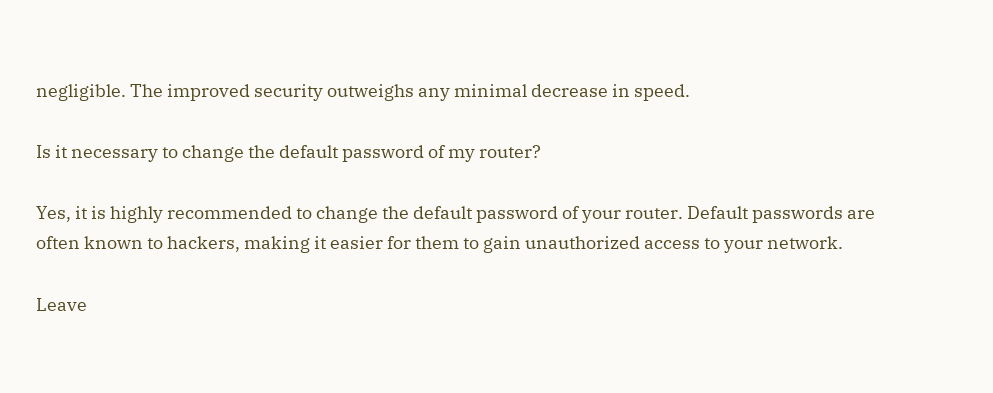negligible. The improved security outweighs any minimal decrease in speed.

Is it necessary to change the default password of my router?

Yes, it is highly recommended to change the default password of your router. Default passwords are often known to hackers, making it easier for them to gain unauthorized access to your network.

Leave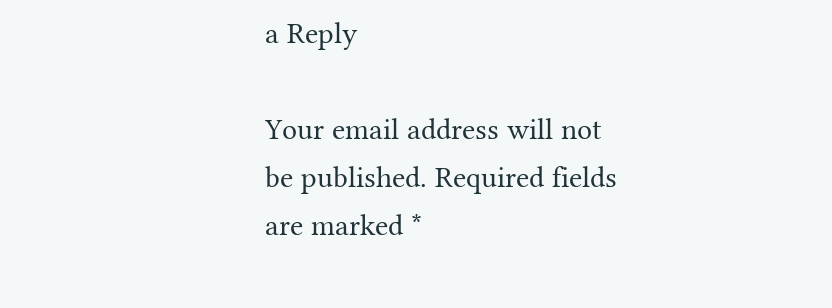a Reply

Your email address will not be published. Required fields are marked *